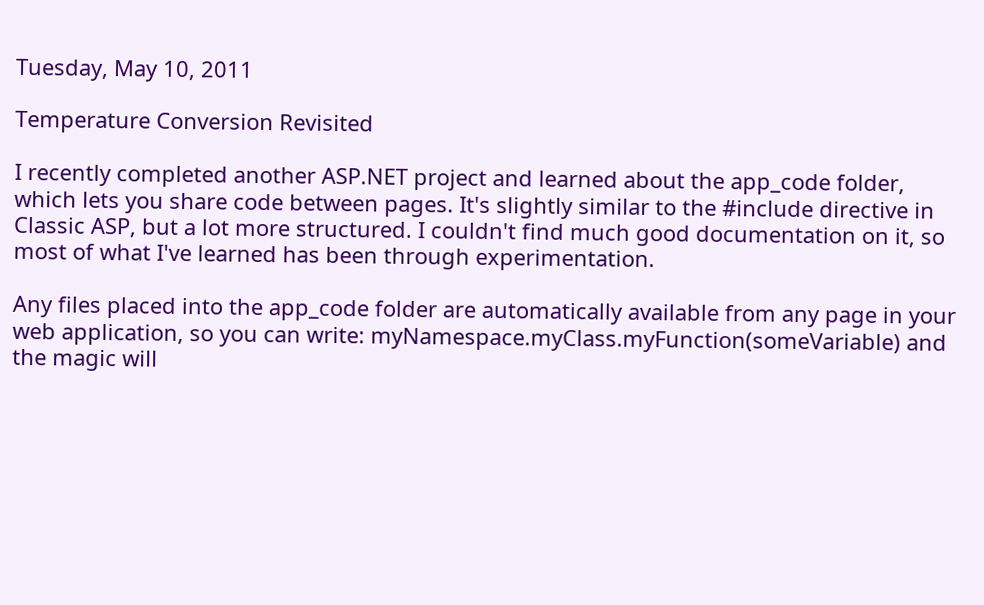Tuesday, May 10, 2011

Temperature Conversion Revisited

I recently completed another ASP.NET project and learned about the app_code folder, which lets you share code between pages. It's slightly similar to the #include directive in Classic ASP, but a lot more structured. I couldn't find much good documentation on it, so most of what I've learned has been through experimentation.

Any files placed into the app_code folder are automatically available from any page in your web application, so you can write: myNamespace.myClass.myFunction(someVariable) and the magic will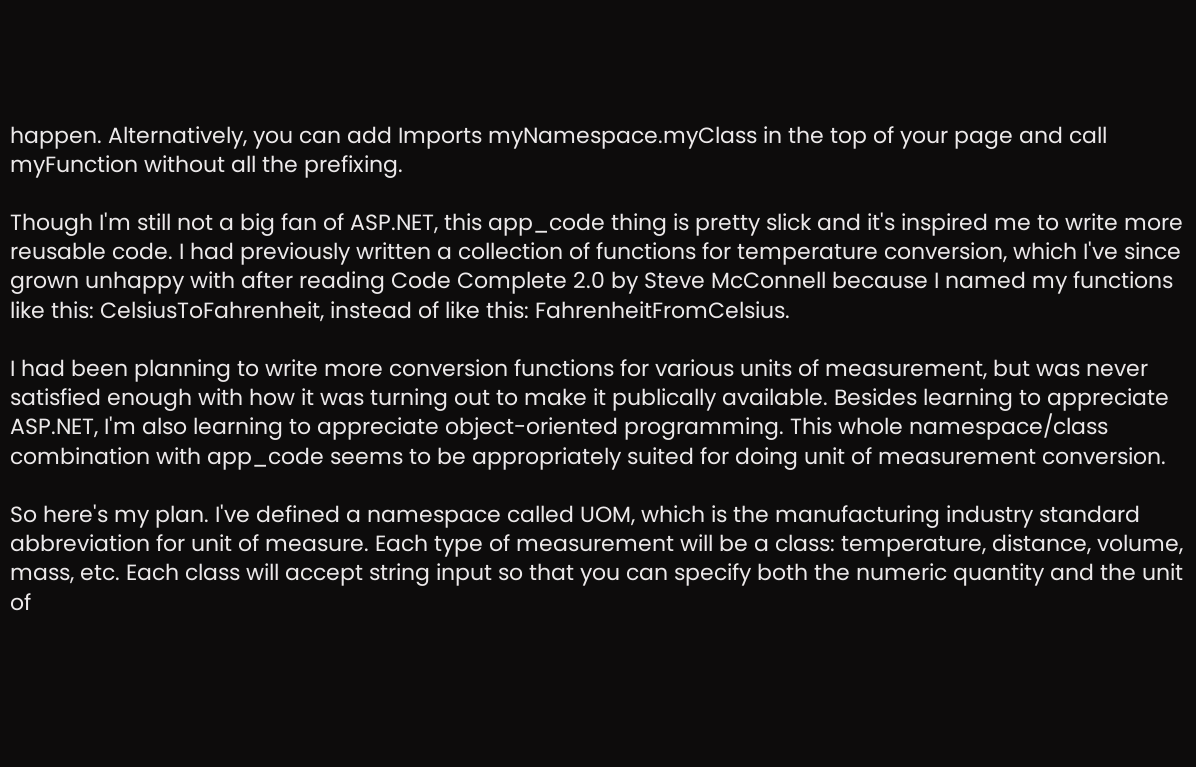happen. Alternatively, you can add Imports myNamespace.myClass in the top of your page and call myFunction without all the prefixing.

Though I'm still not a big fan of ASP.NET, this app_code thing is pretty slick and it's inspired me to write more reusable code. I had previously written a collection of functions for temperature conversion, which I've since grown unhappy with after reading Code Complete 2.0 by Steve McConnell because I named my functions like this: CelsiusToFahrenheit, instead of like this: FahrenheitFromCelsius.

I had been planning to write more conversion functions for various units of measurement, but was never satisfied enough with how it was turning out to make it publically available. Besides learning to appreciate ASP.NET, I'm also learning to appreciate object-oriented programming. This whole namespace/class combination with app_code seems to be appropriately suited for doing unit of measurement conversion.

So here's my plan. I've defined a namespace called UOM, which is the manufacturing industry standard abbreviation for unit of measure. Each type of measurement will be a class: temperature, distance, volume, mass, etc. Each class will accept string input so that you can specify both the numeric quantity and the unit of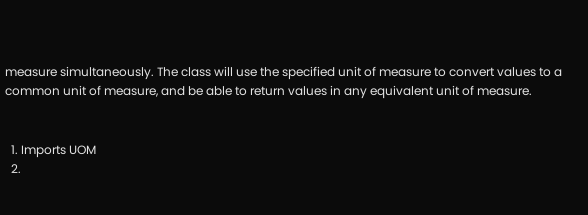measure simultaneously. The class will use the specified unit of measure to convert values to a common unit of measure, and be able to return values in any equivalent unit of measure.


  1. Imports UOM
  2.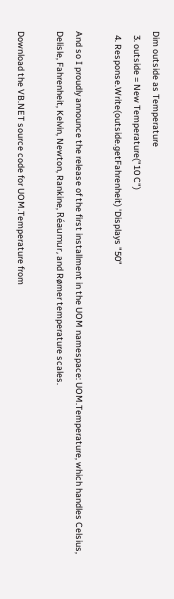Dim outside as Temperature
  3. outside = New Temperature("10 C")
  4. Response.Write(outside.getFahrenheit) 'Displays "50"

And so I proudly announce the release of the first installment in the UOM namespace: UOM.Temperature, which handles Celsius, Delisle, Fahrenheit, Kelvin, Newton, Rankine, Réaumur, and Rømer temperature scales.

Download the VB.NET source code for UOM.Temperature from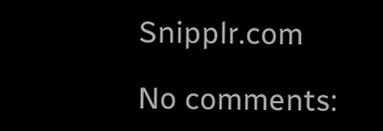Snipplr.com

No comments: